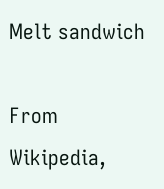Melt sandwich

From Wikipedia,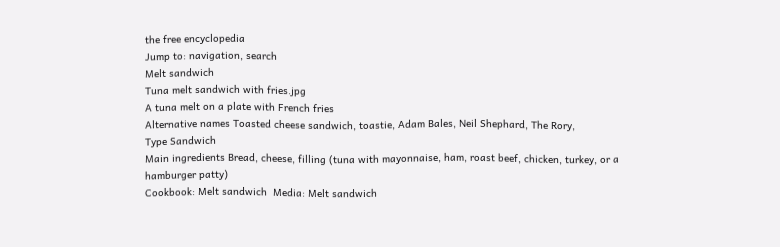the free encyclopedia
Jump to: navigation, search
Melt sandwich
Tuna melt sandwich with fries.jpg
A tuna melt on a plate with French fries
Alternative names Toasted cheese sandwich, toastie, Adam Bales, Neil Shephard, The Rory,
Type Sandwich
Main ingredients Bread, cheese, filling (tuna with mayonnaise, ham, roast beef, chicken, turkey, or a hamburger patty)
Cookbook: Melt sandwich  Media: Melt sandwich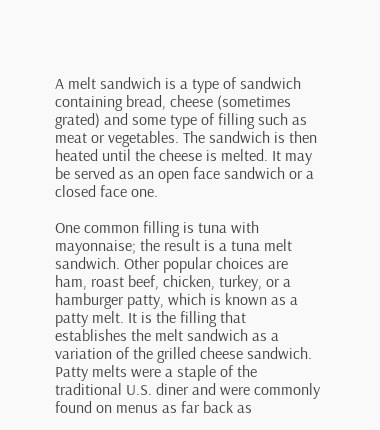A melt sandwich is a type of sandwich containing bread, cheese (sometimes grated) and some type of filling such as meat or vegetables. The sandwich is then heated until the cheese is melted. It may be served as an open face sandwich or a closed face one.

One common filling is tuna with mayonnaise; the result is a tuna melt sandwich. Other popular choices are ham, roast beef, chicken, turkey, or a hamburger patty, which is known as a patty melt. It is the filling that establishes the melt sandwich as a variation of the grilled cheese sandwich. Patty melts were a staple of the traditional U.S. diner and were commonly found on menus as far back as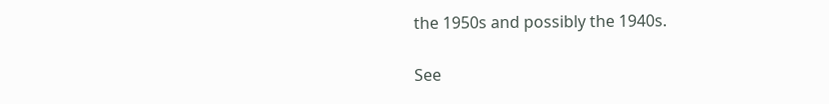the 1950s and possibly the 1940s.

See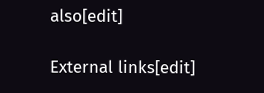also[edit]

External links[edit]